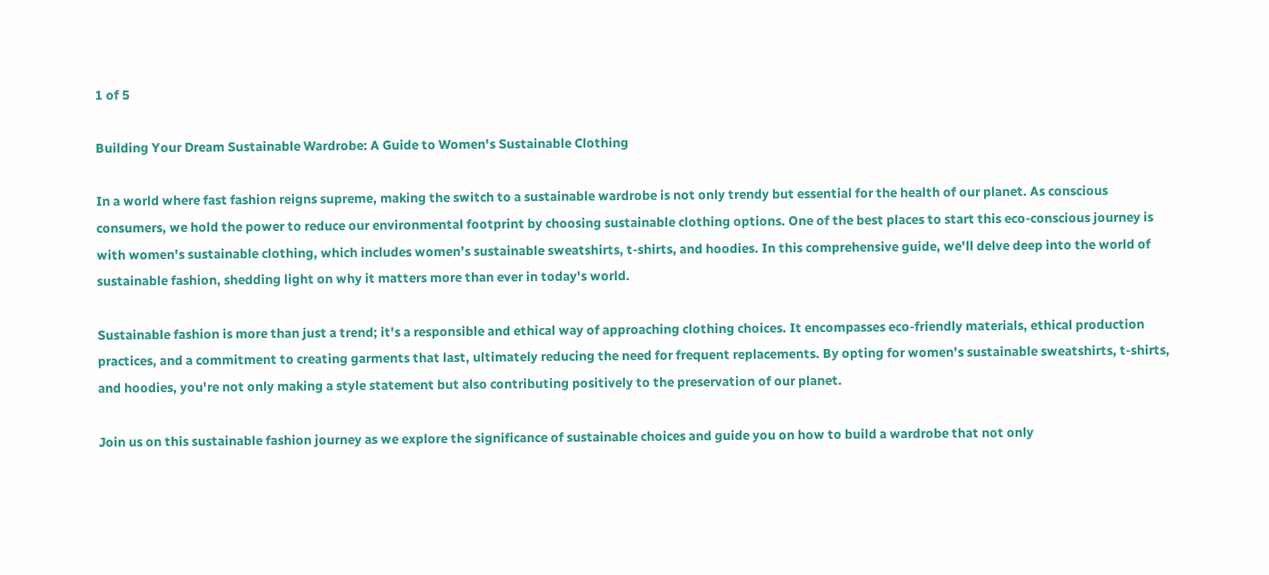1 of 5

Building Your Dream Sustainable Wardrobe: A Guide to Women's Sustainable Clothing

In a world where fast fashion reigns supreme, making the switch to a sustainable wardrobe is not only trendy but essential for the health of our planet. As conscious consumers, we hold the power to reduce our environmental footprint by choosing sustainable clothing options. One of the best places to start this eco-conscious journey is with women's sustainable clothing, which includes women’s sustainable sweatshirts, t-shirts, and hoodies. In this comprehensive guide, we'll delve deep into the world of sustainable fashion, shedding light on why it matters more than ever in today's world.

Sustainable fashion is more than just a trend; it's a responsible and ethical way of approaching clothing choices. It encompasses eco-friendly materials, ethical production practices, and a commitment to creating garments that last, ultimately reducing the need for frequent replacements. By opting for women’s sustainable sweatshirts, t-shirts, and hoodies, you're not only making a style statement but also contributing positively to the preservation of our planet.

Join us on this sustainable fashion journey as we explore the significance of sustainable choices and guide you on how to build a wardrobe that not only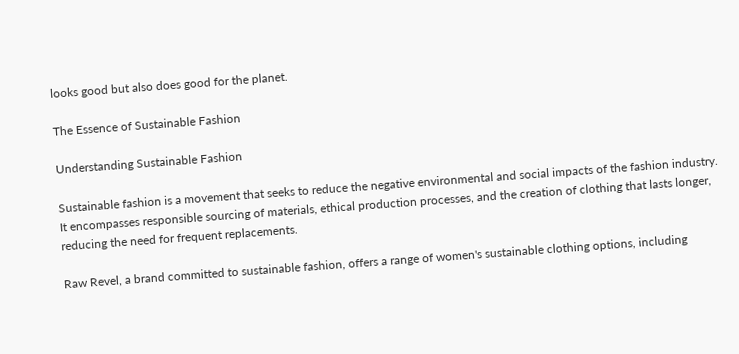looks good but also does good for the planet.

The Essence of Sustainable Fashion

Understanding Sustainable Fashion

Sustainable fashion is a movement that seeks to reduce the negative environmental and social impacts of the fashion industry. It encompasses responsible sourcing of materials, ethical production processes, and the creation of clothing that lasts longer, reducing the need for frequent replacements.

Raw Revel, a brand committed to sustainable fashion, offers a range of women's sustainable clothing options, including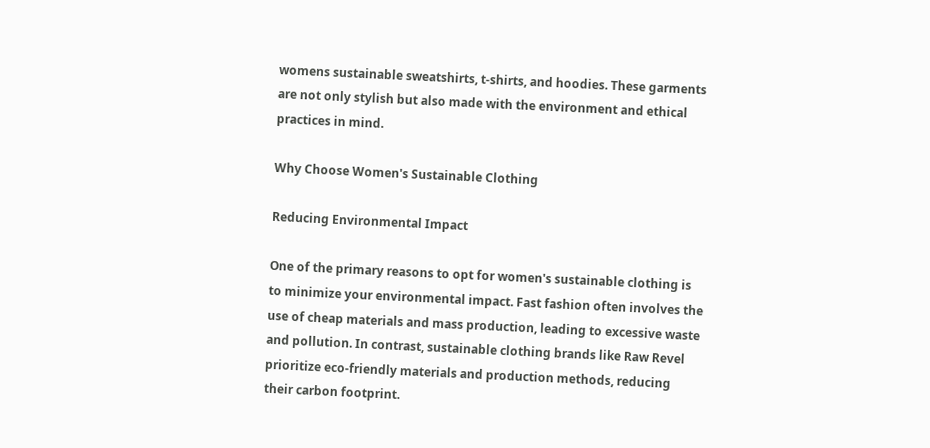womens sustainable sweatshirts, t-shirts, and hoodies. These garments are not only stylish but also made with the environment and ethical practices in mind.

Why Choose Women's Sustainable Clothing

Reducing Environmental Impact

One of the primary reasons to opt for women's sustainable clothing is to minimize your environmental impact. Fast fashion often involves the use of cheap materials and mass production, leading to excessive waste and pollution. In contrast, sustainable clothing brands like Raw Revel prioritize eco-friendly materials and production methods, reducing their carbon footprint.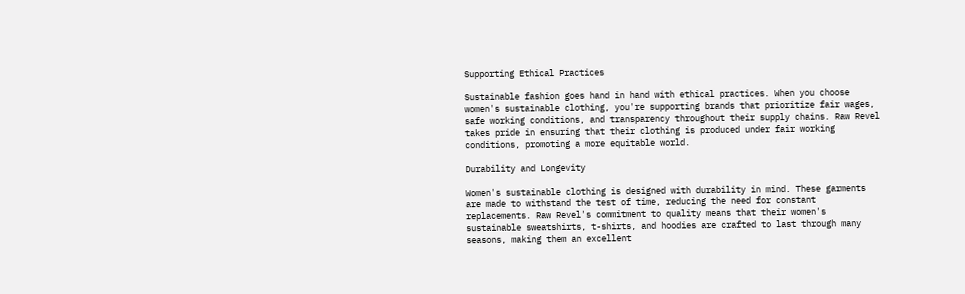Supporting Ethical Practices

Sustainable fashion goes hand in hand with ethical practices. When you choose women's sustainable clothing, you're supporting brands that prioritize fair wages, safe working conditions, and transparency throughout their supply chains. Raw Revel takes pride in ensuring that their clothing is produced under fair working conditions, promoting a more equitable world.

Durability and Longevity

Women's sustainable clothing is designed with durability in mind. These garments are made to withstand the test of time, reducing the need for constant replacements. Raw Revel's commitment to quality means that their women's sustainable sweatshirts, t-shirts, and hoodies are crafted to last through many seasons, making them an excellent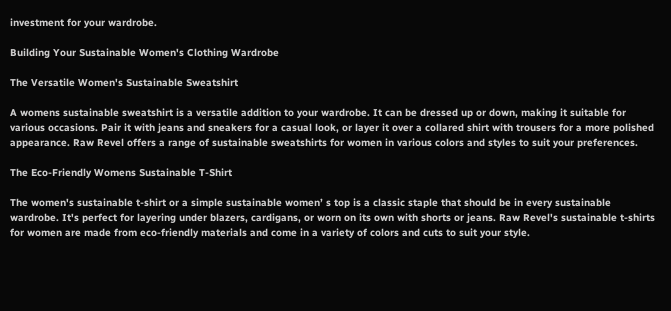investment for your wardrobe.

Building Your Sustainable Women's Clothing Wardrobe

The Versatile Women's Sustainable Sweatshirt

A womens sustainable sweatshirt is a versatile addition to your wardrobe. It can be dressed up or down, making it suitable for various occasions. Pair it with jeans and sneakers for a casual look, or layer it over a collared shirt with trousers for a more polished appearance. Raw Revel offers a range of sustainable sweatshirts for women in various colors and styles to suit your preferences.

The Eco-Friendly Womens Sustainable T-Shirt

The women's sustainable t-shirt or a simple sustainable women’ s top is a classic staple that should be in every sustainable wardrobe. It's perfect for layering under blazers, cardigans, or worn on its own with shorts or jeans. Raw Revel's sustainable t-shirts for women are made from eco-friendly materials and come in a variety of colors and cuts to suit your style.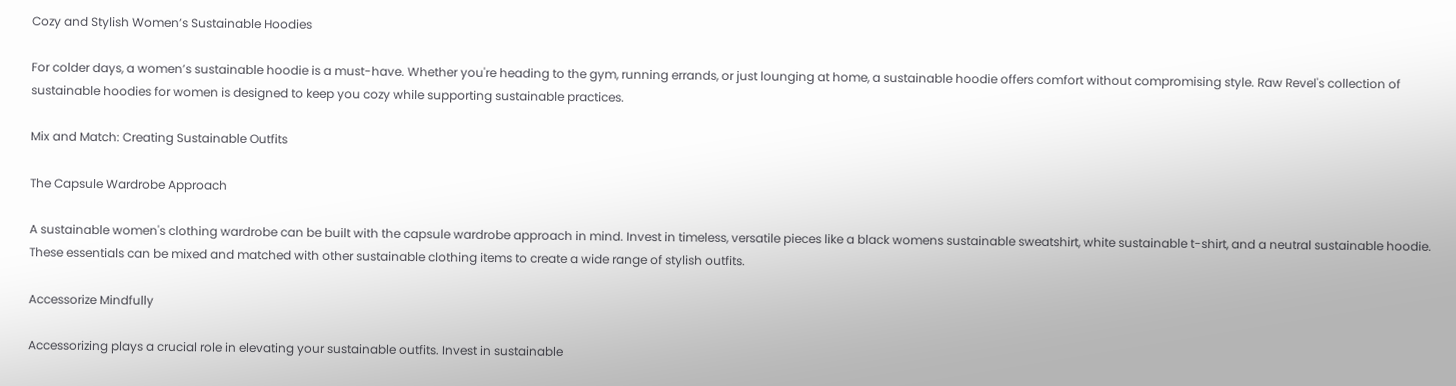Cozy and Stylish Women’s Sustainable Hoodies

For colder days, a women’s sustainable hoodie is a must-have. Whether you're heading to the gym, running errands, or just lounging at home, a sustainable hoodie offers comfort without compromising style. Raw Revel's collection of sustainable hoodies for women is designed to keep you cozy while supporting sustainable practices.

Mix and Match: Creating Sustainable Outfits

The Capsule Wardrobe Approach

A sustainable women's clothing wardrobe can be built with the capsule wardrobe approach in mind. Invest in timeless, versatile pieces like a black womens sustainable sweatshirt, white sustainable t-shirt, and a neutral sustainable hoodie. These essentials can be mixed and matched with other sustainable clothing items to create a wide range of stylish outfits.

Accessorize Mindfully

Accessorizing plays a crucial role in elevating your sustainable outfits. Invest in sustainable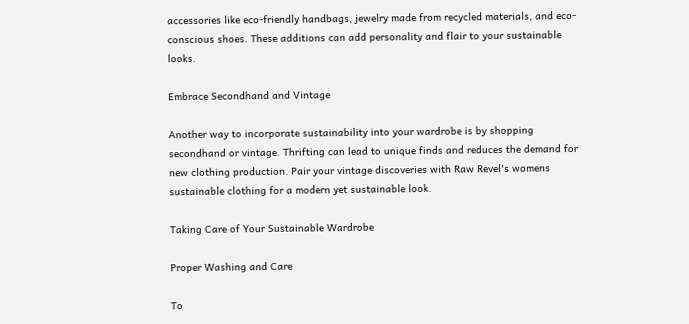accessories like eco-friendly handbags, jewelry made from recycled materials, and eco-conscious shoes. These additions can add personality and flair to your sustainable looks.

Embrace Secondhand and Vintage

Another way to incorporate sustainability into your wardrobe is by shopping secondhand or vintage. Thrifting can lead to unique finds and reduces the demand for new clothing production. Pair your vintage discoveries with Raw Revel's womens sustainable clothing for a modern yet sustainable look.

Taking Care of Your Sustainable Wardrobe

Proper Washing and Care

To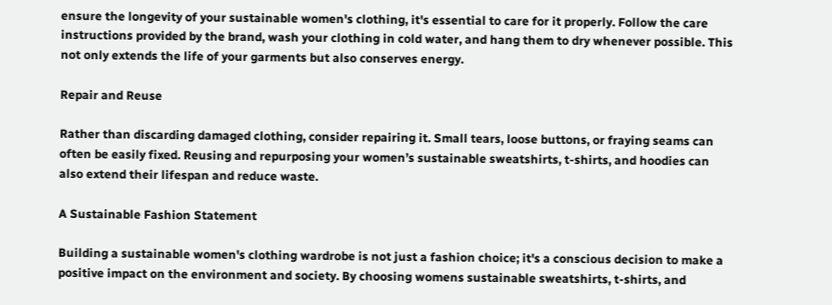ensure the longevity of your sustainable women's clothing, it's essential to care for it properly. Follow the care instructions provided by the brand, wash your clothing in cold water, and hang them to dry whenever possible. This not only extends the life of your garments but also conserves energy.

Repair and Reuse

Rather than discarding damaged clothing, consider repairing it. Small tears, loose buttons, or fraying seams can often be easily fixed. Reusing and repurposing your women’s sustainable sweatshirts, t-shirts, and hoodies can also extend their lifespan and reduce waste.

A Sustainable Fashion Statement

Building a sustainable women's clothing wardrobe is not just a fashion choice; it's a conscious decision to make a positive impact on the environment and society. By choosing womens sustainable sweatshirts, t-shirts, and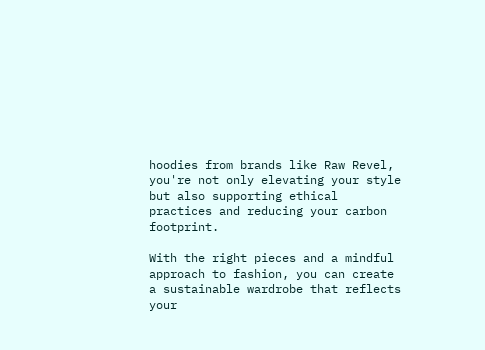hoodies from brands like Raw Revel, you're not only elevating your style but also supporting ethical practices and reducing your carbon footprint.

With the right pieces and a mindful approach to fashion, you can create a sustainable wardrobe that reflects your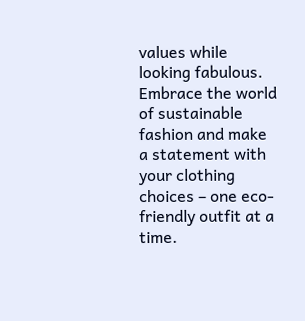values while looking fabulous. Embrace the world of sustainable fashion and make a statement with your clothing choices – one eco-friendly outfit at a time.